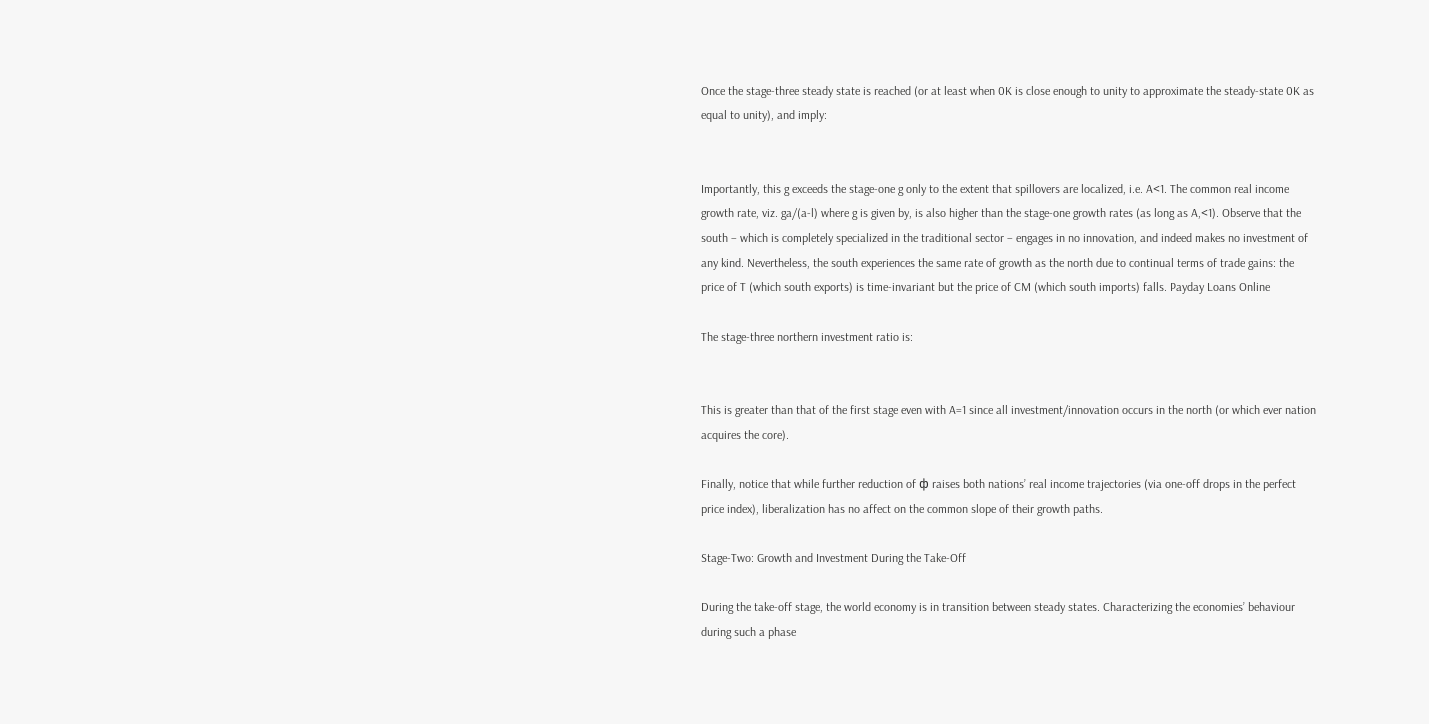Once the stage-three steady state is reached (or at least when 0K is close enough to unity to approximate the steady-state 0K as equal to unity), and imply:


Importantly, this g exceeds the stage-one g only to the extent that spillovers are localized, i.e. A<1. The common real income growth rate, viz. ga/(a-l) where g is given by, is also higher than the stage-one growth rates (as long as A,<1). Observe that the south – which is completely specialized in the traditional sector – engages in no innovation, and indeed makes no investment of any kind. Nevertheless, the south experiences the same rate of growth as the north due to continual terms of trade gains: the price of T (which south exports) is time-invariant but the price of CM (which south imports) falls. Payday Loans Online

The stage-three northern investment ratio is:


This is greater than that of the first stage even with A=1 since all investment/innovation occurs in the north (or which ever nation acquires the core).

Finally, notice that while further reduction of ф raises both nations’ real income trajectories (via one-off drops in the perfect price index), liberalization has no affect on the common slope of their growth paths.

Stage-Two: Growth and Investment During the Take-Off

During the take-off stage, the world economy is in transition between steady states. Characterizing the economies’ behaviour during such a phase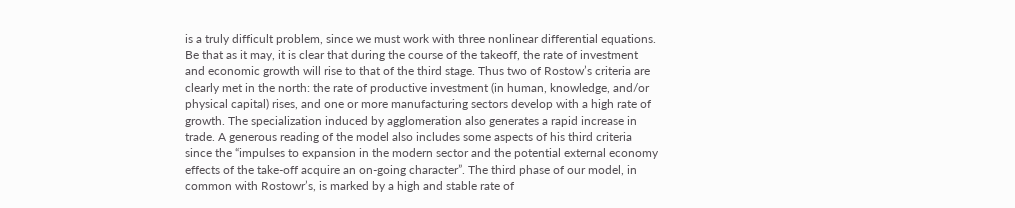is a truly difficult problem, since we must work with three nonlinear differential equations. Be that as it may, it is clear that during the course of the takeoff, the rate of investment and economic growth will rise to that of the third stage. Thus two of Rostow’s criteria are clearly met in the north: the rate of productive investment (in human, knowledge, and/or physical capital) rises, and one or more manufacturing sectors develop with a high rate of growth. The specialization induced by agglomeration also generates a rapid increase in trade. A generous reading of the model also includes some aspects of his third criteria since the “impulses to expansion in the modern sector and the potential external economy effects of the take-off acquire an on-going character”. The third phase of our model, in common with Rostowr’s, is marked by a high and stable rate of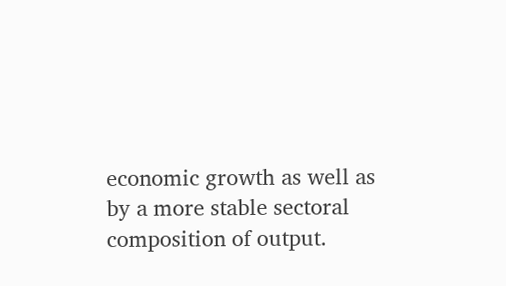economic growth as well as by a more stable sectoral composition of output.